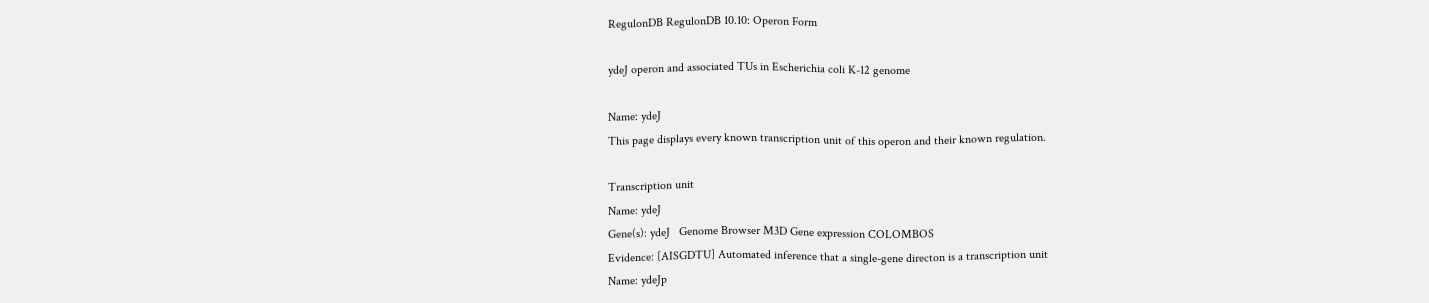RegulonDB RegulonDB 10.10: Operon Form

ydeJ operon and associated TUs in Escherichia coli K-12 genome

Name: ydeJ
This page displays every known transcription unit of this operon and their known regulation.

Transcription unit
Name: ydeJ
Gene(s): ydeJ   Genome Browser M3D Gene expression COLOMBOS
Evidence: [AISGDTU] Automated inference that a single-gene directon is a transcription unit
Name: ydeJp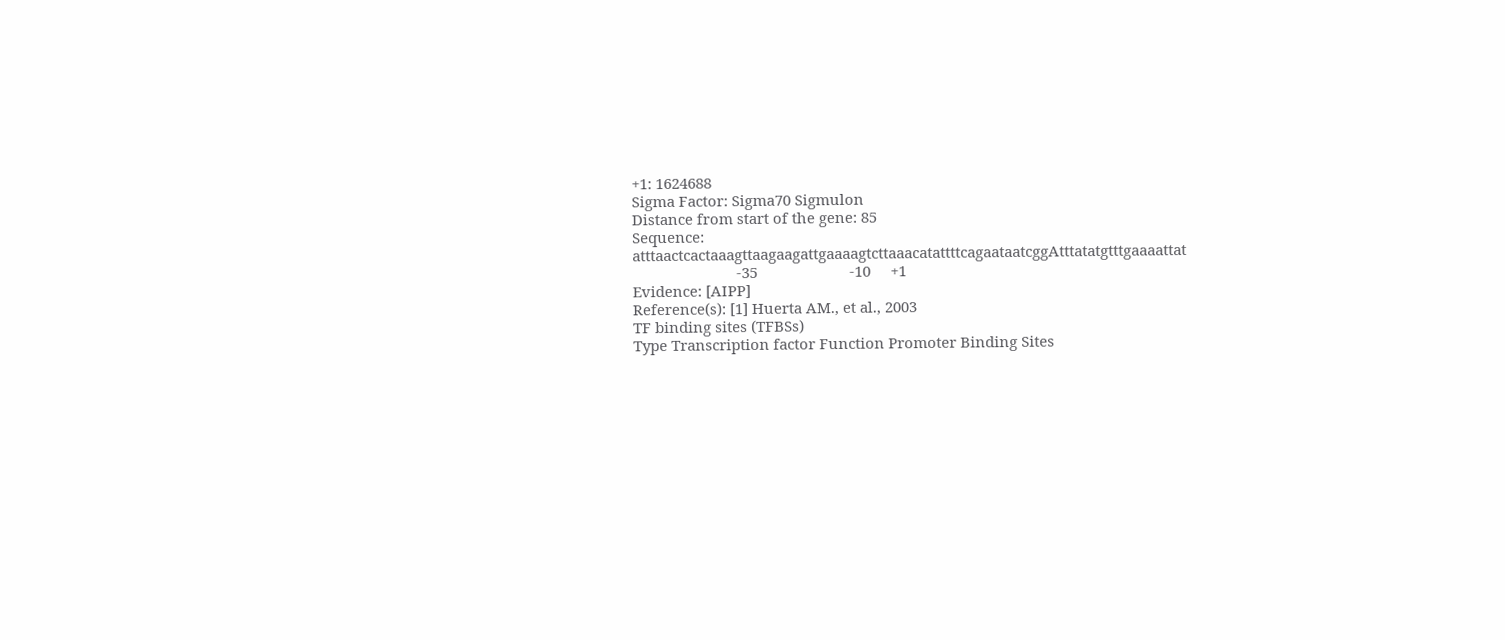+1: 1624688
Sigma Factor: Sigma70 Sigmulon
Distance from start of the gene: 85
Sequence: atttaactcactaaagttaagaagattgaaaagtcttaaacatattttcagaataatcggAtttatatgtttgaaaattat
                          -35                       -10     +1
Evidence: [AIPP]
Reference(s): [1] Huerta AM., et al., 2003
TF binding sites (TFBSs)
Type Transcription factor Function Promoter Binding Sites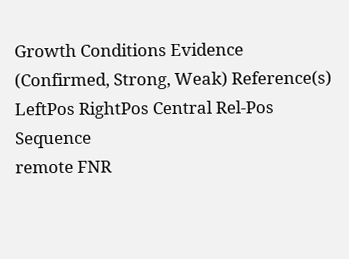Growth Conditions Evidence (Confirmed, Strong, Weak) Reference(s)
LeftPos RightPos Central Rel-Pos Sequence
remote FNR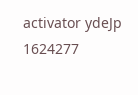activator ydeJp 1624277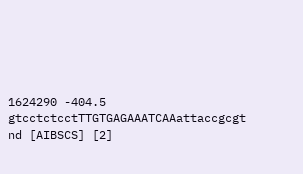1624290 -404.5 gtcctctcctTTGTGAGAAATCAAattaccgcgt nd [AIBSCS] [2]